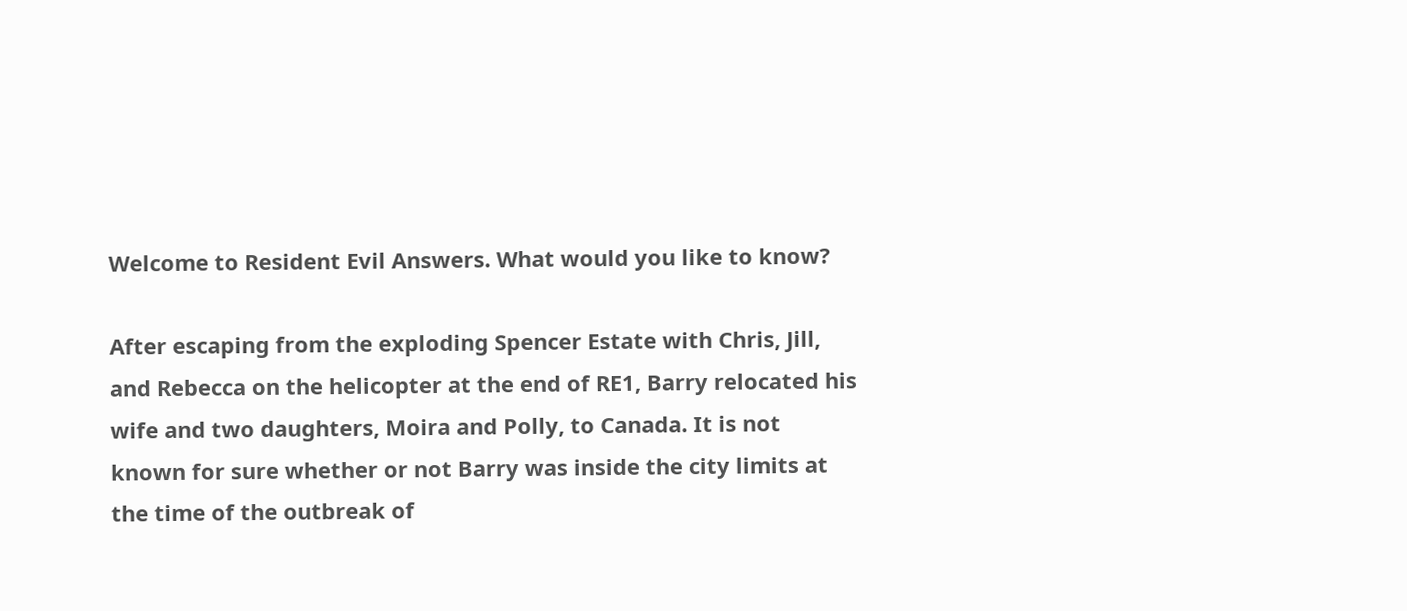Welcome to Resident Evil Answers. What would you like to know?

After escaping from the exploding Spencer Estate with Chris, Jill, and Rebecca on the helicopter at the end of RE1, Barry relocated his wife and two daughters, Moira and Polly, to Canada. It is not known for sure whether or not Barry was inside the city limits at the time of the outbreak of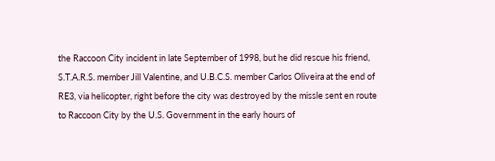the Raccoon City incident in late September of 1998, but he did rescue his friend, S.T.A.R.S. member Jill Valentine, and U.B.C.S. member Carlos Oliveira at the end of RE3, via helicopter, right before the city was destroyed by the missle sent en route to Raccoon City by the U.S. Government in the early hours of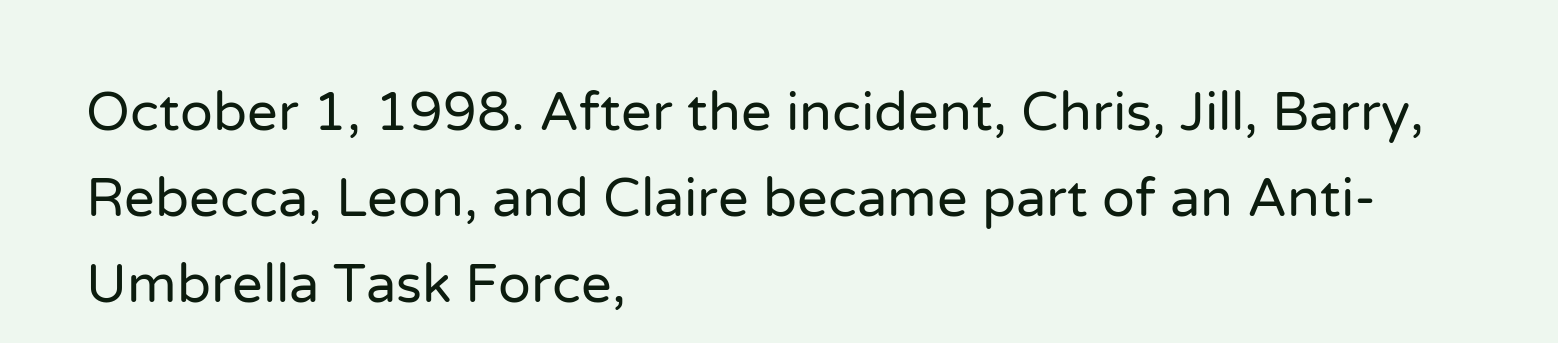October 1, 1998. After the incident, Chris, Jill, Barry, Rebecca, Leon, and Claire became part of an Anti-Umbrella Task Force,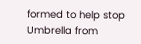formed to help stop Umbrella from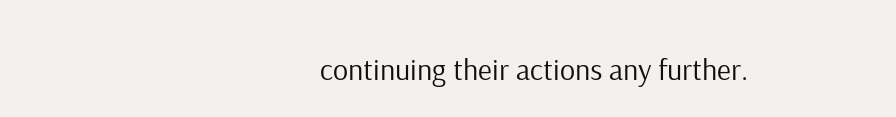continuing their actions any further.